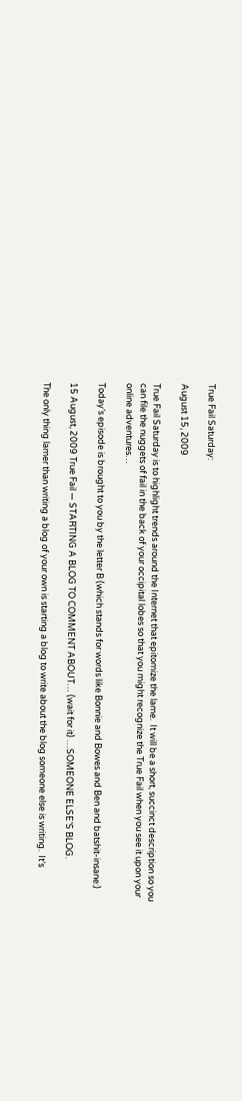True Fail Saturday:

August 15, 2009

True Fail Saturday is to highlight trends around the Internet that epitomize the lame.  It will be a short, succinct description so you can file the nuggets of fail in the back of your occipital lobes so that you might recognize the True Fail when you see it upon your online adventures…

Today’s episode is brought to you by the letter B (which stands for words like Bonnie and Bowes and Ben and batshit-insane:)

15 August, 2009 True Fail — STARTING A BLOG TO COMMENT ABOUT… (wait for it) …SOMEONE ELSE’S BLOG.

The only thing lamer than writing a blog of your own is starting a blog to write about the blog someone else is writing.  It’s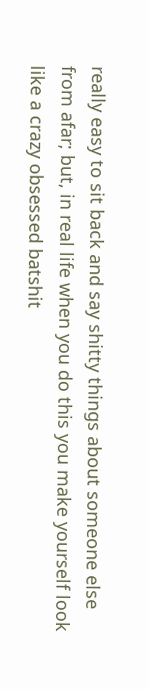really easy to sit back and say shitty things about someone else from afar; but, in real life when you do this you make yourself look like a crazy obsessed batshit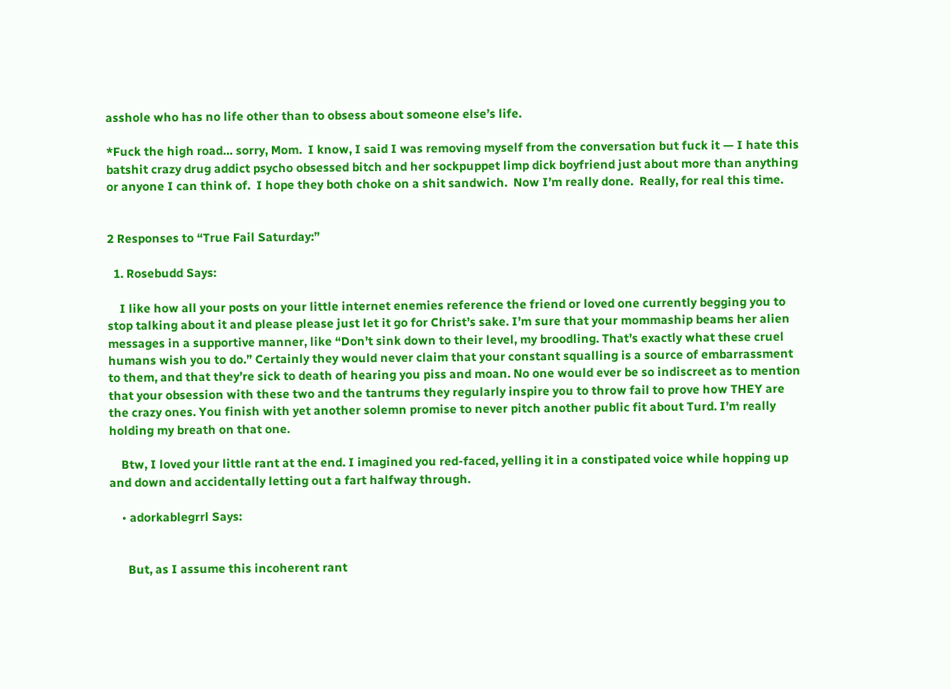asshole who has no life other than to obsess about someone else’s life.

*Fuck the high road… sorry, Mom.  I know, I said I was removing myself from the conversation but fuck it — I hate this batshit crazy drug addict psycho obsessed bitch and her sockpuppet limp dick boyfriend just about more than anything or anyone I can think of.  I hope they both choke on a shit sandwich.  Now I’m really done.  Really, for real this time.


2 Responses to “True Fail Saturday:”

  1. Rosebudd Says:

    I like how all your posts on your little internet enemies reference the friend or loved one currently begging you to stop talking about it and please please just let it go for Christ’s sake. I’m sure that your mommaship beams her alien messages in a supportive manner, like “Don’t sink down to their level, my broodling. That’s exactly what these cruel humans wish you to do.” Certainly they would never claim that your constant squalling is a source of embarrassment to them, and that they’re sick to death of hearing you piss and moan. No one would ever be so indiscreet as to mention that your obsession with these two and the tantrums they regularly inspire you to throw fail to prove how THEY are the crazy ones. You finish with yet another solemn promise to never pitch another public fit about Turd. I’m really holding my breath on that one.

    Btw, I loved your little rant at the end. I imagined you red-faced, yelling it in a constipated voice while hopping up and down and accidentally letting out a fart halfway through.

    • adorkablegrrl Says:


      But, as I assume this incoherent rant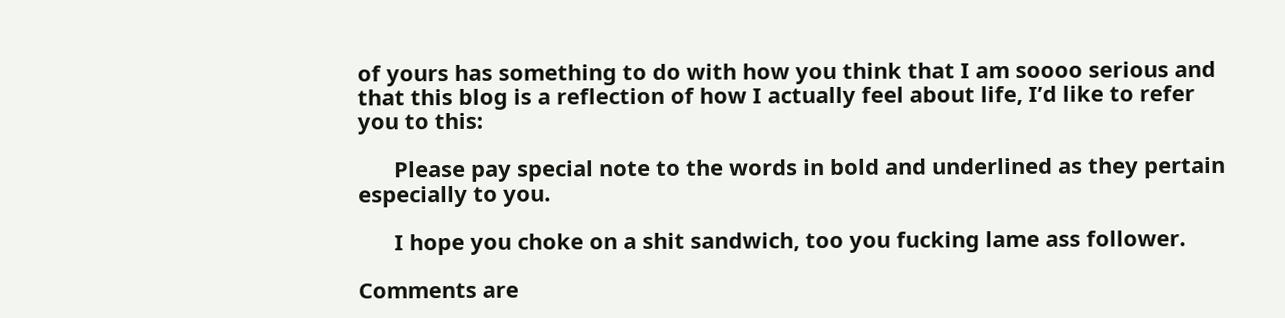of yours has something to do with how you think that I am soooo serious and that this blog is a reflection of how I actually feel about life, I’d like to refer you to this:

      Please pay special note to the words in bold and underlined as they pertain especially to you.

      I hope you choke on a shit sandwich, too you fucking lame ass follower.

Comments are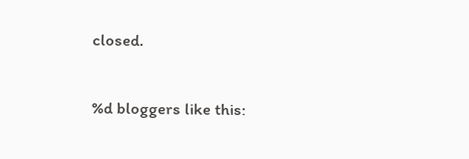closed.

%d bloggers like this: